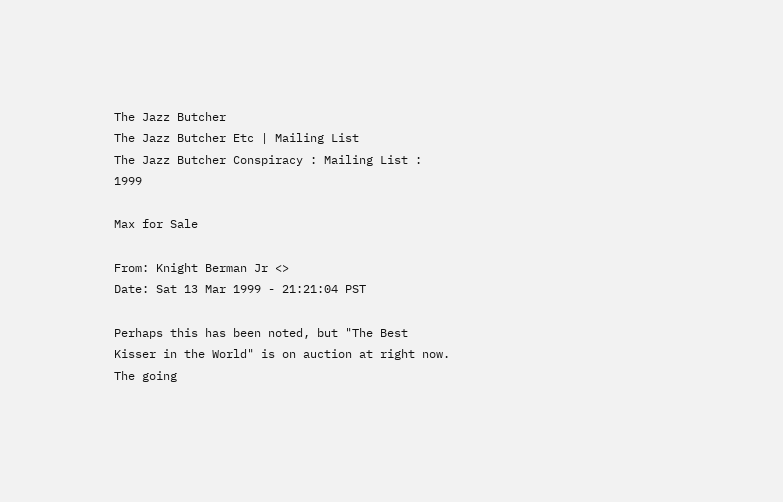The Jazz Butcher
The Jazz Butcher Etc | Mailing List
The Jazz Butcher Conspiracy : Mailing List : 1999

Max for Sale

From: Knight Berman Jr <>
Date: Sat 13 Mar 1999 - 21:21:04 PST

Perhaps this has been noted, but "The Best Kisser in the World" is on auction at right now. The going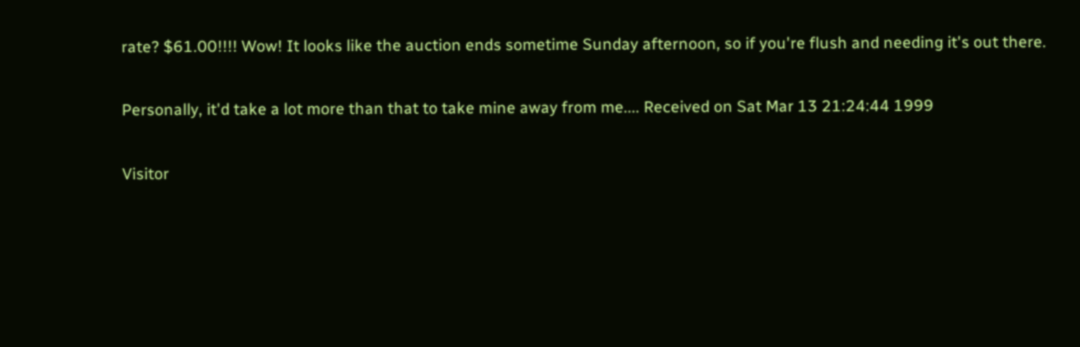rate? $61.00!!!! Wow! It looks like the auction ends sometime Sunday afternoon, so if you're flush and needing it's out there.

Personally, it'd take a lot more than that to take mine away from me.... Received on Sat Mar 13 21:24:44 1999

Visitor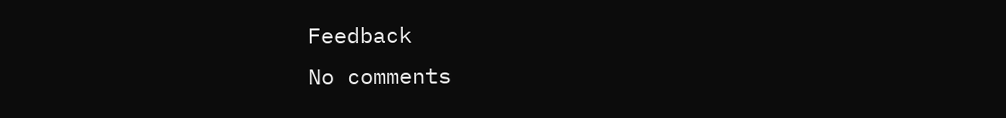Feedback
No comments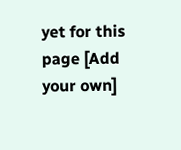yet for this page [Add your own]